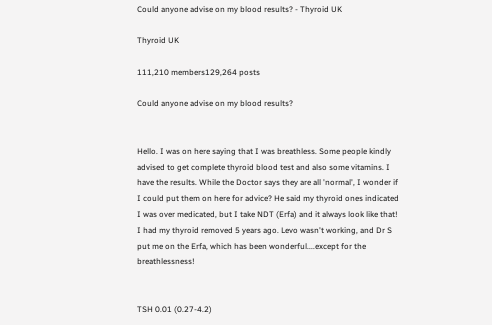Could anyone advise on my blood results? - Thyroid UK

Thyroid UK

111,210 members129,264 posts

Could anyone advise on my blood results?


Hello. I was on here saying that I was breathless. Some people kindly advised to get complete thyroid blood test and also some vitamins. I have the results. While the Doctor says they are all 'normal', I wonder if I could put them on here for advice? He said my thyroid ones indicated I was over medicated, but I take NDT (Erfa) and it always look like that! I had my thyroid removed 5 years ago. Levo wasn't working, and Dr S put me on the Erfa, which has been wonderful....except for the breathlessness!


TSH 0.01 (0.27-4.2)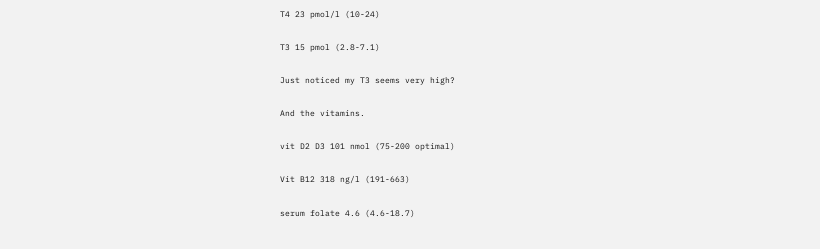T4 23 pmol/l (10-24)

T3 15 pmol (2.8-7.1)

Just noticed my T3 seems very high?

And the vitamins.

vit D2 D3 101 nmol (75-200 optimal)

Vit B12 318 ng/l (191-663)

serum folate 4.6 (4.6-18.7)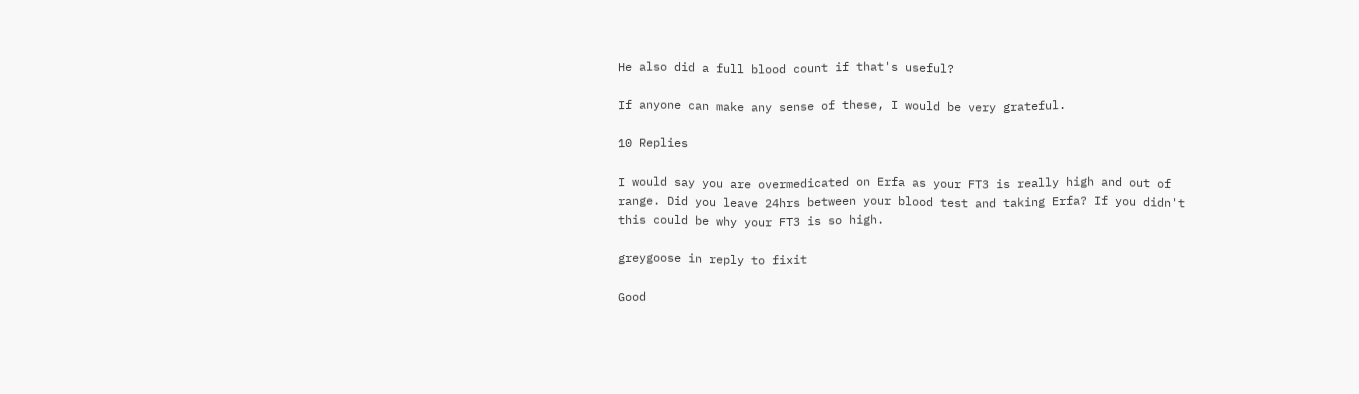He also did a full blood count if that's useful?

If anyone can make any sense of these, I would be very grateful.

10 Replies

I would say you are overmedicated on Erfa as your FT3 is really high and out of range. Did you leave 24hrs between your blood test and taking Erfa? If you didn't this could be why your FT3 is so high.

greygoose in reply to fixit

Good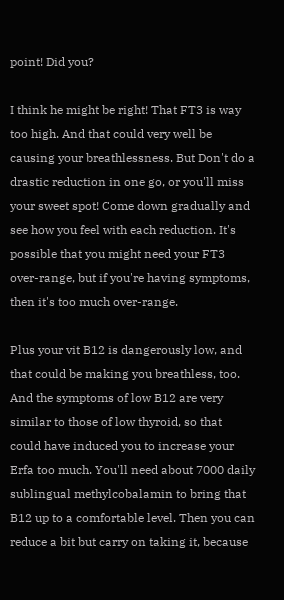point! Did you?

I think he might be right! That FT3 is way too high. And that could very well be causing your breathlessness. But Don't do a drastic reduction in one go, or you'll miss your sweet spot! Come down gradually and see how you feel with each reduction. It's possible that you might need your FT3 over-range, but if you're having symptoms, then it's too much over-range.

Plus your vit B12 is dangerously low, and that could be making you breathless, too. And the symptoms of low B12 are very similar to those of low thyroid, so that could have induced you to increase your Erfa too much. You'll need about 7000 daily sublingual methylcobalamin to bring that B12 up to a comfortable level. Then you can reduce a bit but carry on taking it, because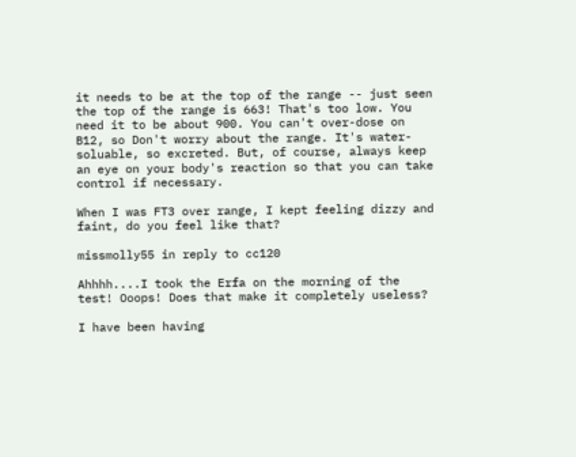it needs to be at the top of the range -- just seen the top of the range is 663! That's too low. You need it to be about 900. You can't over-dose on B12, so Don't worry about the range. It's water-soluable, so excreted. But, of course, always keep an eye on your body's reaction so that you can take control if necessary.

When I was FT3 over range, I kept feeling dizzy and faint, do you feel like that?

missmolly55 in reply to cc120

Ahhhh....I took the Erfa on the morning of the test! Ooops! Does that make it completely useless?

I have been having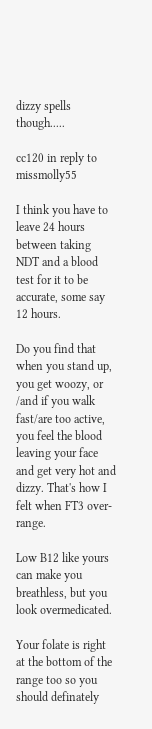dizzy spells though.....

cc120 in reply to missmolly55

I think you have to leave 24 hours between taking NDT and a blood test for it to be accurate, some say 12 hours.

Do you find that when you stand up, you get woozy, or /and if you walk fast/are too active, you feel the blood leaving your face and get very hot and dizzy. That's how I felt when FT3 over-range.

Low B12 like yours can make you breathless, but you look overmedicated.

Your folate is right at the bottom of the range too so you should definately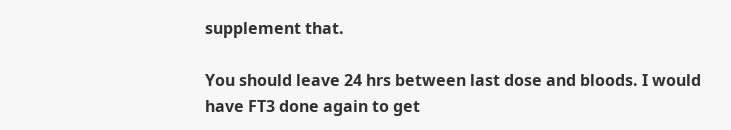supplement that.

You should leave 24 hrs between last dose and bloods. I would have FT3 done again to get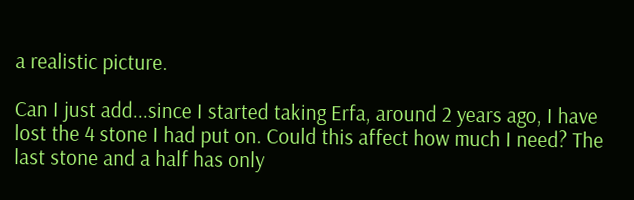a realistic picture.

Can I just add...since I started taking Erfa, around 2 years ago, I have lost the 4 stone I had put on. Could this affect how much I need? The last stone and a half has only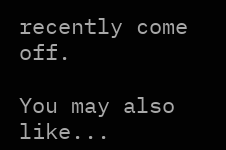recently come off.

You may also like...